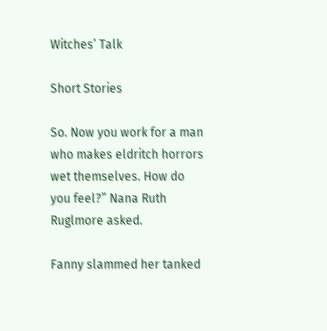Witches’ Talk

Short Stories

So. Now you work for a man who makes eldritch horrors wet themselves. How do you feel?” Nana Ruth Ruglmore asked.

Fanny slammed her tanked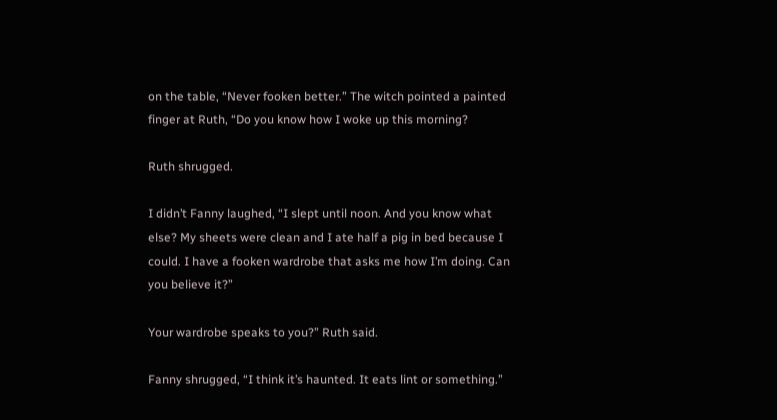on the table, “Never fooken better.” The witch pointed a painted finger at Ruth, “Do you know how I woke up this morning?

Ruth shrugged.

I didn’t Fanny laughed, “I slept until noon. And you know what else? My sheets were clean and I ate half a pig in bed because I could. I have a fooken wardrobe that asks me how I’m doing. Can you believe it?”

Your wardrobe speaks to you?” Ruth said.

Fanny shrugged, “I think it’s haunted. It eats lint or something.”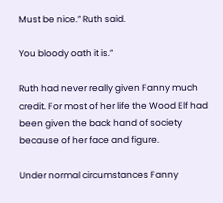Must be nice.” Ruth said.

You bloody oath it is.”

Ruth had never really given Fanny much credit. For most of her life the Wood Elf had been given the back hand of society because of her face and figure.

Under normal circumstances Fanny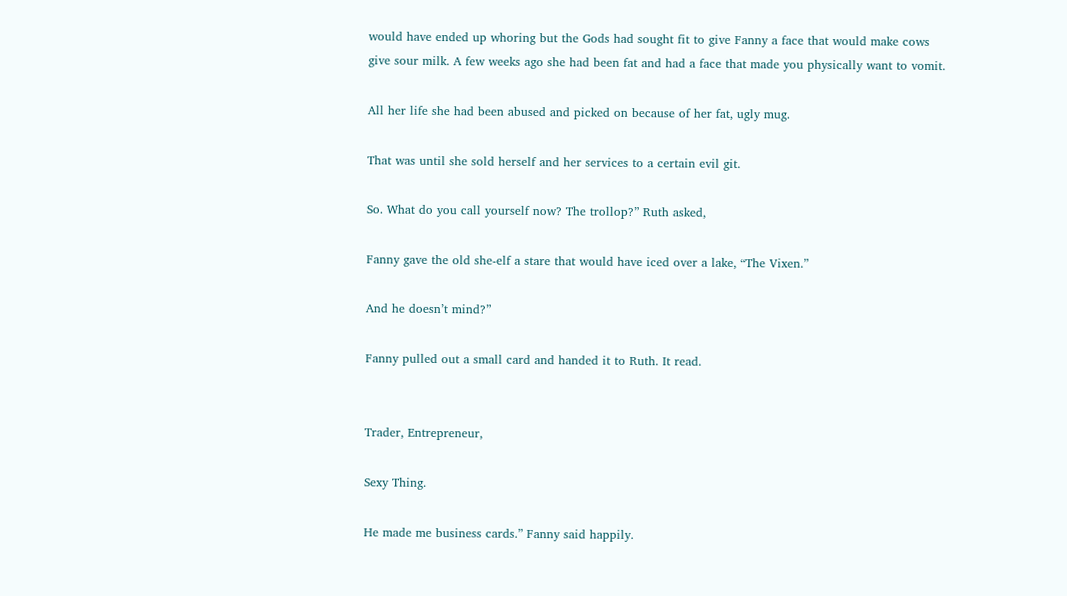would have ended up whoring but the Gods had sought fit to give Fanny a face that would make cows give sour milk. A few weeks ago she had been fat and had a face that made you physically want to vomit.

All her life she had been abused and picked on because of her fat, ugly mug.

That was until she sold herself and her services to a certain evil git.

So. What do you call yourself now? The trollop?” Ruth asked,

Fanny gave the old she-elf a stare that would have iced over a lake, “The Vixen.”

And he doesn’t mind?”

Fanny pulled out a small card and handed it to Ruth. It read.


Trader, Entrepreneur,

Sexy Thing.

He made me business cards.” Fanny said happily.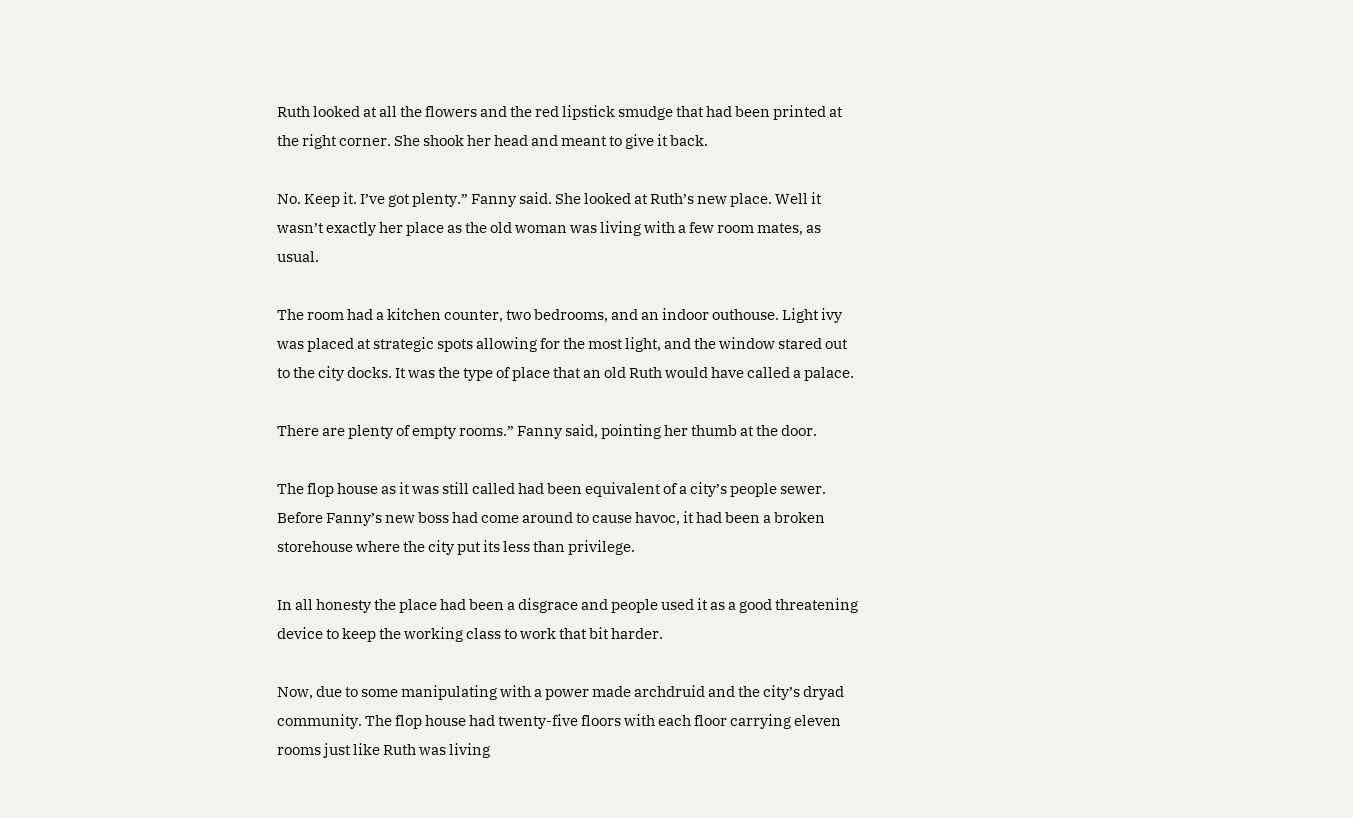Ruth looked at all the flowers and the red lipstick smudge that had been printed at the right corner. She shook her head and meant to give it back.

No. Keep it. I’ve got plenty.” Fanny said. She looked at Ruth’s new place. Well it wasn’t exactly her place as the old woman was living with a few room mates, as usual.

The room had a kitchen counter, two bedrooms, and an indoor outhouse. Light ivy was placed at strategic spots allowing for the most light, and the window stared out to the city docks. It was the type of place that an old Ruth would have called a palace.

There are plenty of empty rooms.” Fanny said, pointing her thumb at the door.

The flop house as it was still called had been equivalent of a city’s people sewer. Before Fanny’s new boss had come around to cause havoc, it had been a broken storehouse where the city put its less than privilege.

In all honesty the place had been a disgrace and people used it as a good threatening device to keep the working class to work that bit harder.

Now, due to some manipulating with a power made archdruid and the city’s dryad community. The flop house had twenty-five floors with each floor carrying eleven rooms just like Ruth was living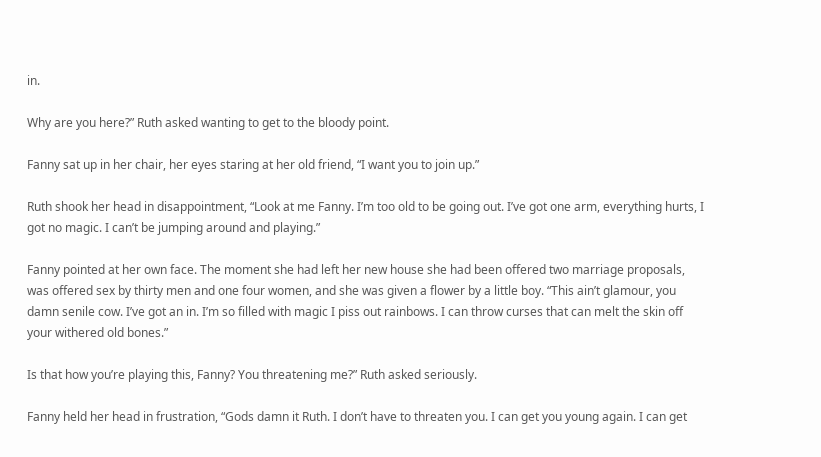in.

Why are you here?” Ruth asked wanting to get to the bloody point.

Fanny sat up in her chair, her eyes staring at her old friend, “I want you to join up.”

Ruth shook her head in disappointment, “Look at me Fanny. I’m too old to be going out. I’ve got one arm, everything hurts, I got no magic. I can’t be jumping around and playing.”

Fanny pointed at her own face. The moment she had left her new house she had been offered two marriage proposals, was offered sex by thirty men and one four women, and she was given a flower by a little boy. “This ain’t glamour, you damn senile cow. I’ve got an in. I’m so filled with magic I piss out rainbows. I can throw curses that can melt the skin off your withered old bones.”

Is that how you’re playing this, Fanny? You threatening me?” Ruth asked seriously.

Fanny held her head in frustration, “Gods damn it Ruth. I don’t have to threaten you. I can get you young again. I can get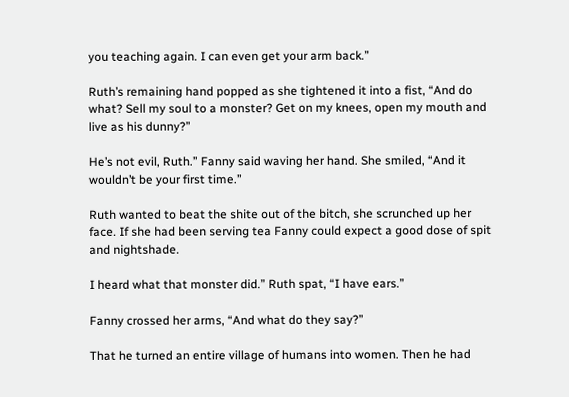you teaching again. I can even get your arm back.”

Ruth’s remaining hand popped as she tightened it into a fist, “And do what? Sell my soul to a monster? Get on my knees, open my mouth and live as his dunny?”

He’s not evil, Ruth.” Fanny said waving her hand. She smiled, “And it wouldn’t be your first time.”

Ruth wanted to beat the shite out of the bitch, she scrunched up her face. If she had been serving tea Fanny could expect a good dose of spit and nightshade.

I heard what that monster did.” Ruth spat, “I have ears.”

Fanny crossed her arms, “And what do they say?”

That he turned an entire village of humans into women. Then he had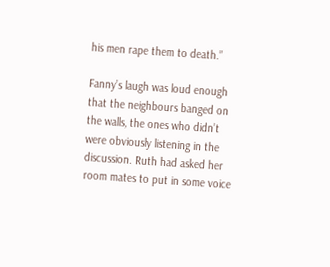his men rape them to death.”

Fanny’s laugh was loud enough that the neighbours banged on the walls, the ones who didn’t were obviously listening in the discussion. Ruth had asked her room mates to put in some voice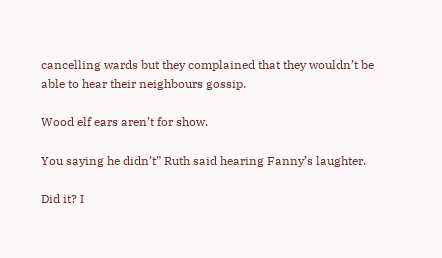cancelling wards but they complained that they wouldn’t be able to hear their neighbours gossip.

Wood elf ears aren’t for show.

You saying he didn’t” Ruth said hearing Fanny’s laughter.

Did it? I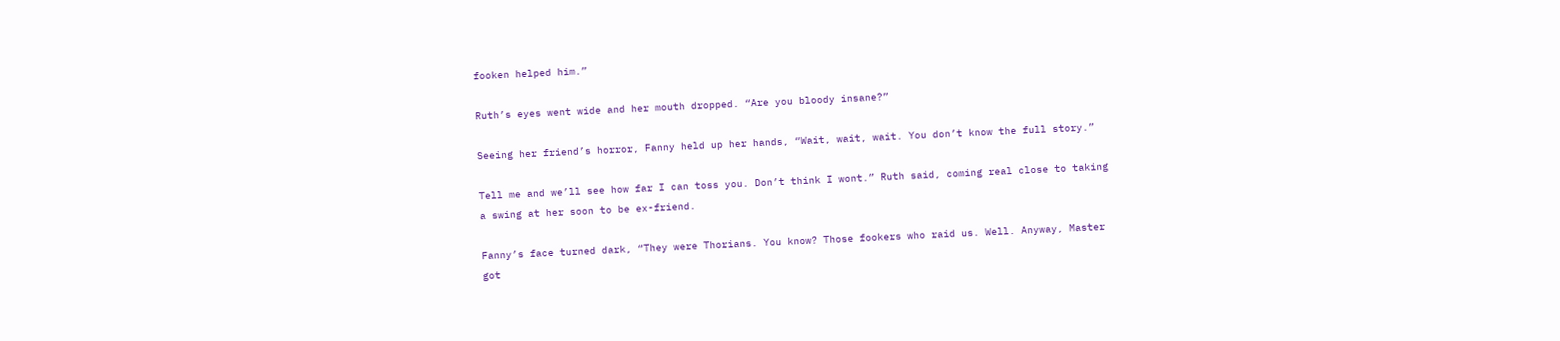fooken helped him.”

Ruth’s eyes went wide and her mouth dropped. “Are you bloody insane?”

Seeing her friend’s horror, Fanny held up her hands, “Wait, wait, wait. You don’t know the full story.”

Tell me and we’ll see how far I can toss you. Don’t think I wont.” Ruth said, coming real close to taking a swing at her soon to be ex-friend.

Fanny’s face turned dark, “They were Thorians. You know? Those fookers who raid us. Well. Anyway, Master got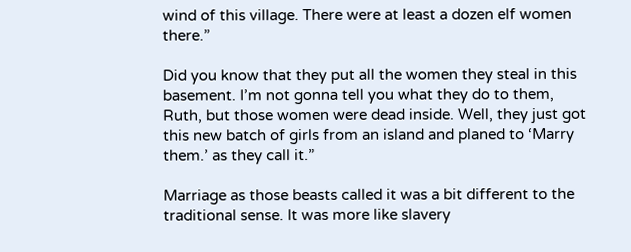wind of this village. There were at least a dozen elf women there.”

Did you know that they put all the women they steal in this basement. I’m not gonna tell you what they do to them, Ruth, but those women were dead inside. Well, they just got this new batch of girls from an island and planed to ‘Marry them.’ as they call it.”

Marriage as those beasts called it was a bit different to the traditional sense. It was more like slavery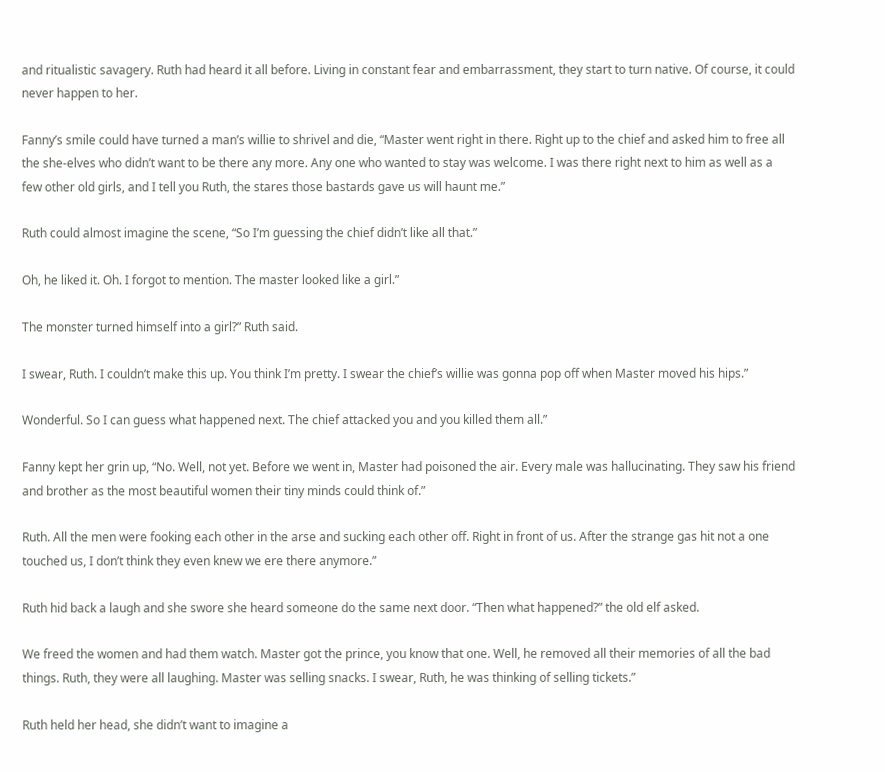and ritualistic savagery. Ruth had heard it all before. Living in constant fear and embarrassment, they start to turn native. Of course, it could never happen to her.

Fanny’s smile could have turned a man’s willie to shrivel and die, “Master went right in there. Right up to the chief and asked him to free all the she-elves who didn’t want to be there any more. Any one who wanted to stay was welcome. I was there right next to him as well as a few other old girls, and I tell you Ruth, the stares those bastards gave us will haunt me.”

Ruth could almost imagine the scene, “So I’m guessing the chief didn’t like all that.”

Oh, he liked it. Oh. I forgot to mention. The master looked like a girl.”

The monster turned himself into a girl?” Ruth said.

I swear, Ruth. I couldn’t make this up. You think I’m pretty. I swear the chief’s willie was gonna pop off when Master moved his hips.”

Wonderful. So I can guess what happened next. The chief attacked you and you killed them all.”

Fanny kept her grin up, “No. Well, not yet. Before we went in, Master had poisoned the air. Every male was hallucinating. They saw his friend and brother as the most beautiful women their tiny minds could think of.”

Ruth. All the men were fooking each other in the arse and sucking each other off. Right in front of us. After the strange gas hit not a one touched us, I don’t think they even knew we ere there anymore.”

Ruth hid back a laugh and she swore she heard someone do the same next door. “Then what happened?” the old elf asked.

We freed the women and had them watch. Master got the prince, you know that one. Well, he removed all their memories of all the bad things. Ruth, they were all laughing. Master was selling snacks. I swear, Ruth, he was thinking of selling tickets.”

Ruth held her head, she didn’t want to imagine a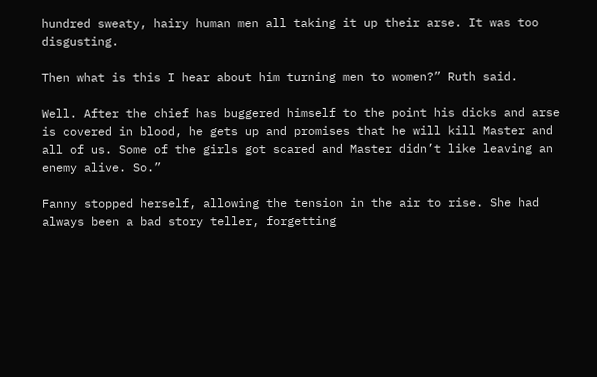hundred sweaty, hairy human men all taking it up their arse. It was too disgusting.

Then what is this I hear about him turning men to women?” Ruth said.

Well. After the chief has buggered himself to the point his dicks and arse is covered in blood, he gets up and promises that he will kill Master and all of us. Some of the girls got scared and Master didn’t like leaving an enemy alive. So.”

Fanny stopped herself, allowing the tension in the air to rise. She had always been a bad story teller, forgetting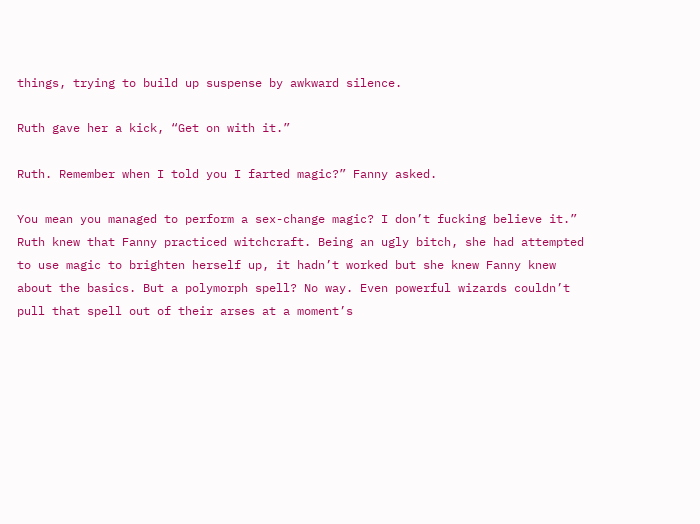things, trying to build up suspense by awkward silence.

Ruth gave her a kick, “Get on with it.”

Ruth. Remember when I told you I farted magic?” Fanny asked.

You mean you managed to perform a sex-change magic? I don’t fucking believe it.” Ruth knew that Fanny practiced witchcraft. Being an ugly bitch, she had attempted to use magic to brighten herself up, it hadn’t worked but she knew Fanny knew about the basics. But a polymorph spell? No way. Even powerful wizards couldn’t pull that spell out of their arses at a moment’s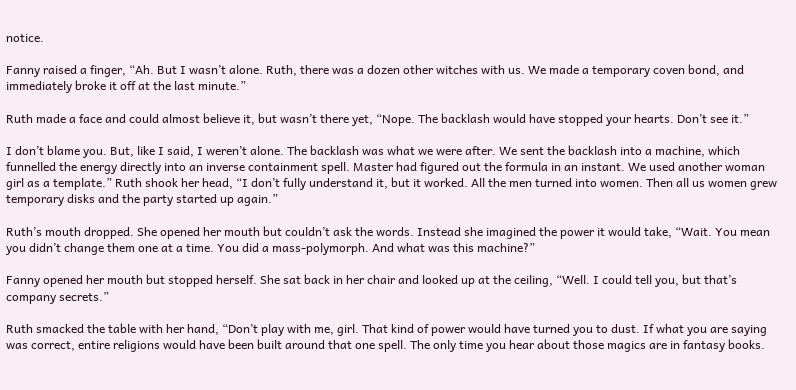notice.

Fanny raised a finger, “Ah. But I wasn’t alone. Ruth, there was a dozen other witches with us. We made a temporary coven bond, and immediately broke it off at the last minute.”

Ruth made a face and could almost believe it, but wasn’t there yet, “Nope. The backlash would have stopped your hearts. Don’t see it.”

I don’t blame you. But, like I said, I weren’t alone. The backlash was what we were after. We sent the backlash into a machine, which funnelled the energy directly into an inverse containment spell. Master had figured out the formula in an instant. We used another woman girl as a template.” Ruth shook her head, “I don’t fully understand it, but it worked. All the men turned into women. Then all us women grew temporary disks and the party started up again.”

Ruth’s mouth dropped. She opened her mouth but couldn’t ask the words. Instead she imagined the power it would take, “Wait. You mean you didn’t change them one at a time. You did a mass-polymorph. And what was this machine?”

Fanny opened her mouth but stopped herself. She sat back in her chair and looked up at the ceiling, “Well. I could tell you, but that’s company secrets.”

Ruth smacked the table with her hand, “Don’t play with me, girl. That kind of power would have turned you to dust. If what you are saying was correct, entire religions would have been built around that one spell. The only time you hear about those magics are in fantasy books.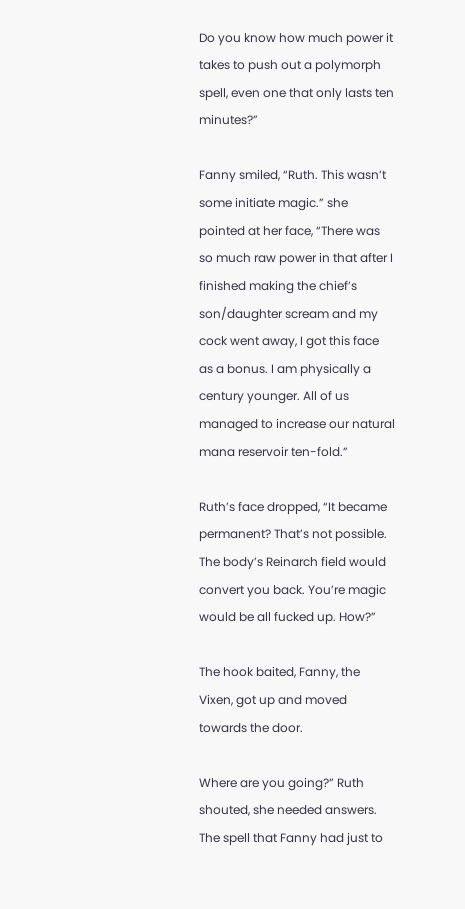Do you know how much power it takes to push out a polymorph spell, even one that only lasts ten minutes?”

Fanny smiled, “Ruth. This wasn’t some initiate magic.” she pointed at her face, “There was so much raw power in that after I finished making the chief’s son/daughter scream and my cock went away, I got this face as a bonus. I am physically a century younger. All of us managed to increase our natural mana reservoir ten-fold.”

Ruth’s face dropped, “It became permanent? That’s not possible. The body’s Reinarch field would convert you back. You’re magic would be all fucked up. How?”

The hook baited, Fanny, the Vixen, got up and moved towards the door.

Where are you going?” Ruth shouted, she needed answers. The spell that Fanny had just to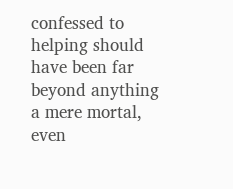confessed to helping should have been far beyond anything a mere mortal, even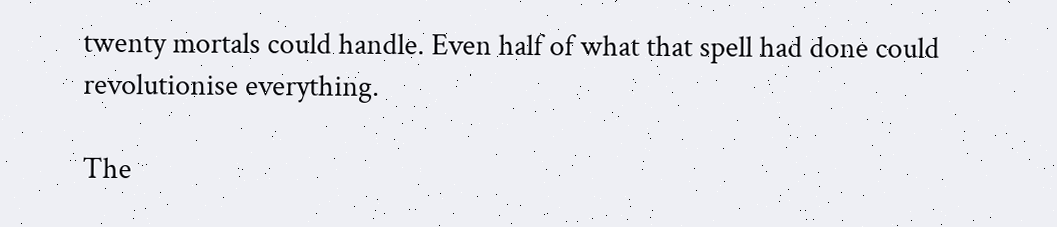twenty mortals could handle. Even half of what that spell had done could revolutionise everything.

The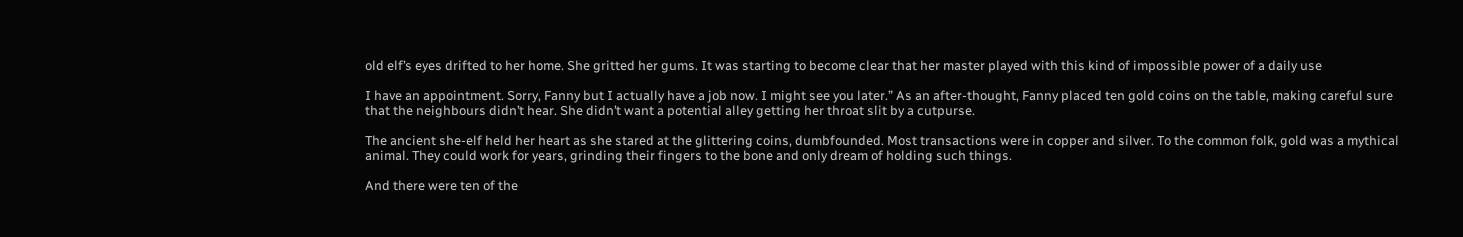old elf’s eyes drifted to her home. She gritted her gums. It was starting to become clear that her master played with this kind of impossible power of a daily use

I have an appointment. Sorry, Fanny but I actually have a job now. I might see you later.” As an after-thought, Fanny placed ten gold coins on the table, making careful sure that the neighbours didn’t hear. She didn’t want a potential alley getting her throat slit by a cutpurse.

The ancient she-elf held her heart as she stared at the glittering coins, dumbfounded. Most transactions were in copper and silver. To the common folk, gold was a mythical animal. They could work for years, grinding their fingers to the bone and only dream of holding such things.

And there were ten of the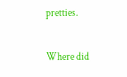pretties.

Where did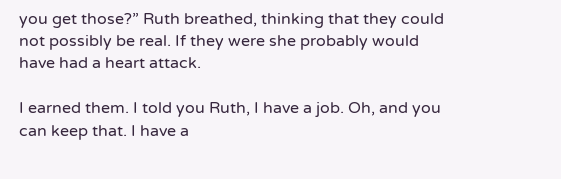you get those?” Ruth breathed, thinking that they could not possibly be real. If they were she probably would have had a heart attack.

I earned them. I told you Ruth, I have a job. Oh, and you can keep that. I have a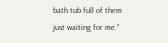bath tub full of them just waiting for me.”